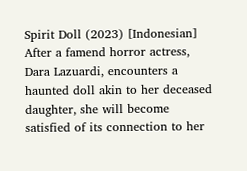Spirit Doll (2023) [Indonesian] After a famend horror actress, Dara Lazuardi, encounters a haunted doll akin to her deceased daughter, she will become satisfied of its connection to her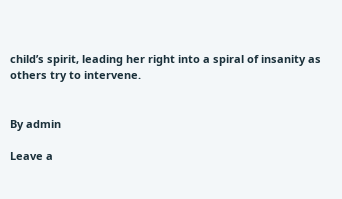child’s spirit, leading her right into a spiral of insanity as others try to intervene.


By admin

Leave a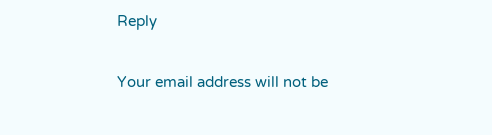Reply

Your email address will not be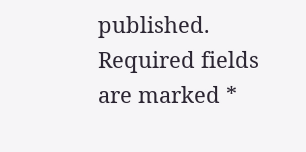published. Required fields are marked *